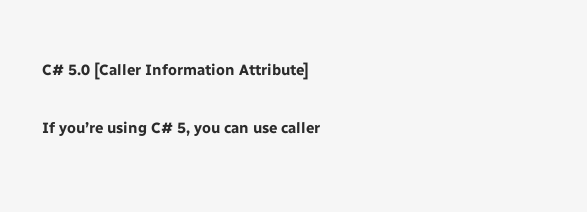C# 5.0 [Caller Information Attribute]

If you’re using C# 5, you can use caller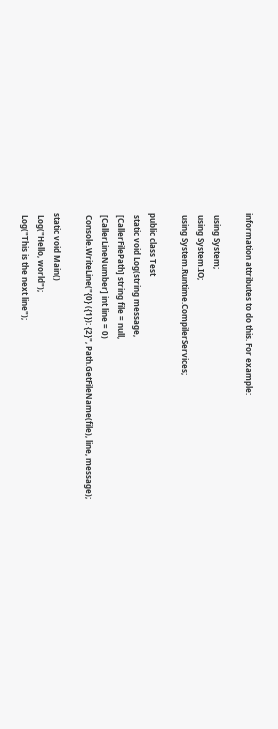information attributes to do this. For example:

 using System;
 using System.IO;
 using System.Runtime.CompilerServices;

public class Test
 static void Log(string message,
 [CallerFilePath] string file = null,
 [CallerLineNumber] int line = 0)
 Console.WriteLine("{0} ({1}): {2}", Path.GetFileName(file), line, message);

static void Main()
 Log("Hello, world");
 Log("This is the next line");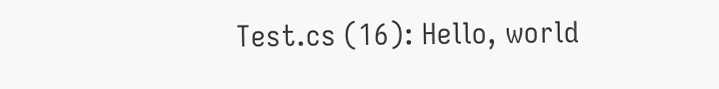Test.cs (16): Hello, world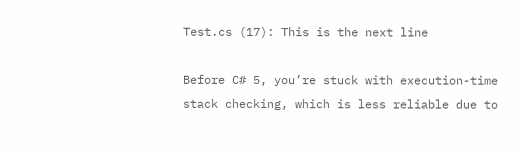Test.cs (17): This is the next line

Before C# 5, you’re stuck with execution-time stack checking, which is less reliable due to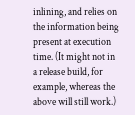inlining, and relies on the information being present at execution time. (It might not in a release build, for example, whereas the above will still work.)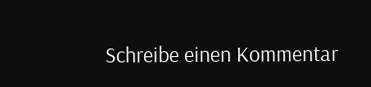Schreibe einen Kommentar